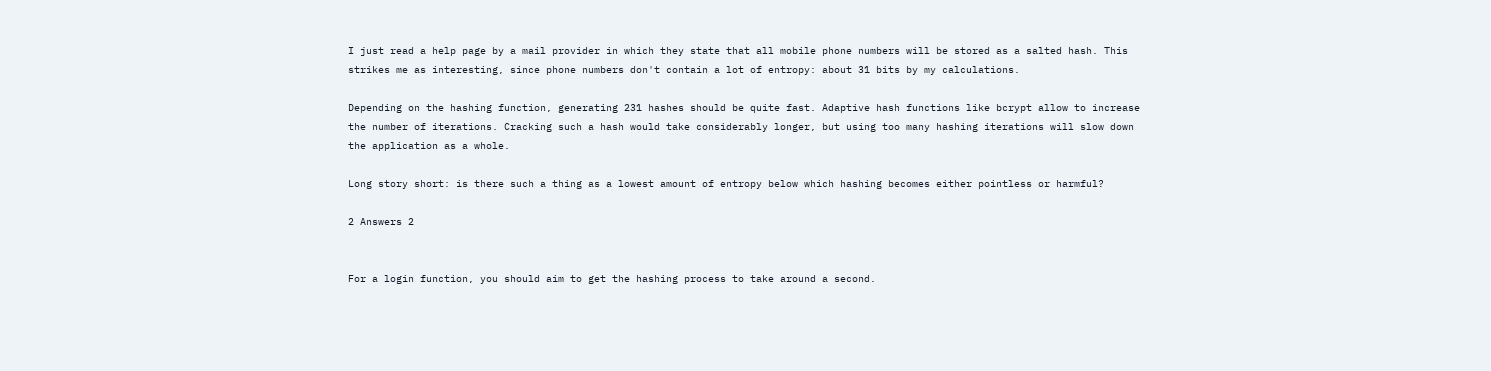I just read a help page by a mail provider in which they state that all mobile phone numbers will be stored as a salted hash. This strikes me as interesting, since phone numbers don't contain a lot of entropy: about 31 bits by my calculations.

Depending on the hashing function, generating 231 hashes should be quite fast. Adaptive hash functions like bcrypt allow to increase the number of iterations. Cracking such a hash would take considerably longer, but using too many hashing iterations will slow down the application as a whole.

Long story short: is there such a thing as a lowest amount of entropy below which hashing becomes either pointless or harmful?

2 Answers 2


For a login function, you should aim to get the hashing process to take around a second.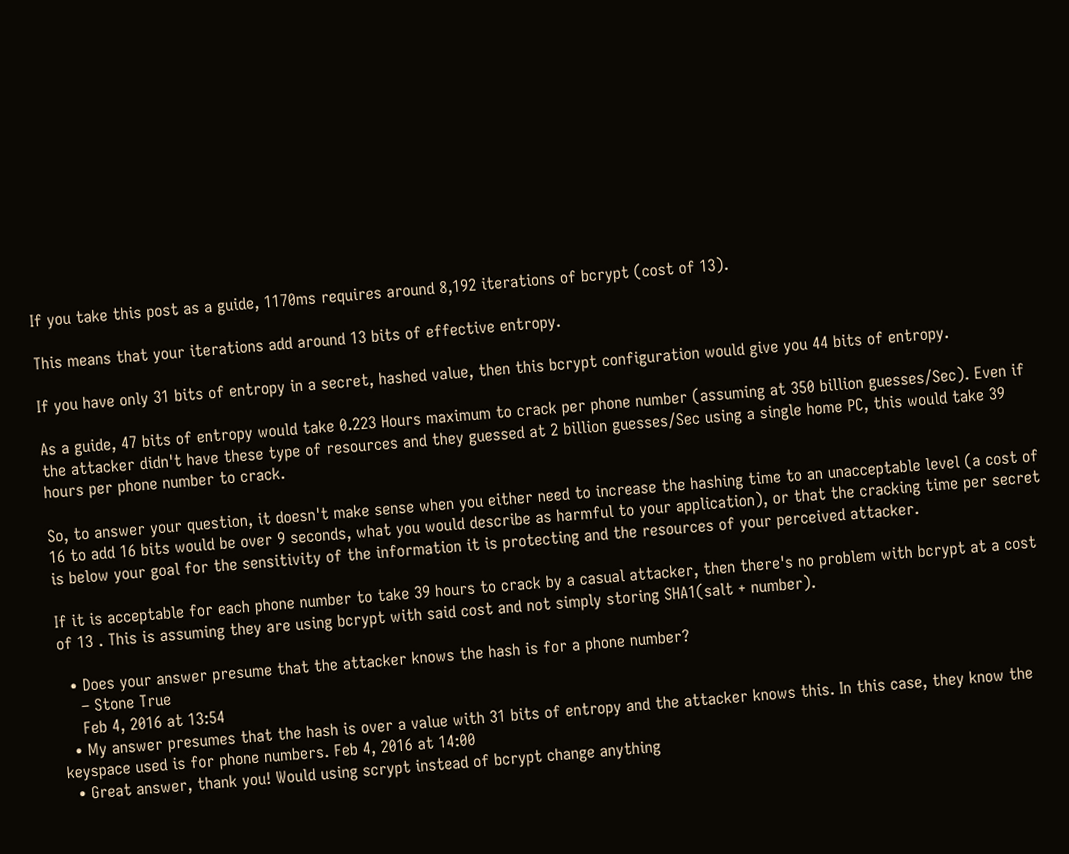If you take this post as a guide, 1170ms requires around 8,192 iterations of bcrypt (cost of 13).

This means that your iterations add around 13 bits of effective entropy.

If you have only 31 bits of entropy in a secret, hashed value, then this bcrypt configuration would give you 44 bits of entropy.

As a guide, 47 bits of entropy would take 0.223 Hours maximum to crack per phone number (assuming at 350 billion guesses/Sec). Even if the attacker didn't have these type of resources and they guessed at 2 billion guesses/Sec using a single home PC, this would take 39 hours per phone number to crack.

So, to answer your question, it doesn't make sense when you either need to increase the hashing time to an unacceptable level (a cost of 16 to add 16 bits would be over 9 seconds, what you would describe as harmful to your application), or that the cracking time per secret is below your goal for the sensitivity of the information it is protecting and the resources of your perceived attacker.

If it is acceptable for each phone number to take 39 hours to crack by a casual attacker, then there's no problem with bcrypt at a cost of 13 . This is assuming they are using bcrypt with said cost and not simply storing SHA1(salt + number).

  • Does your answer presume that the attacker knows the hash is for a phone number?
    – Stone True
    Feb 4, 2016 at 13:54
  • My answer presumes that the hash is over a value with 31 bits of entropy and the attacker knows this. In this case, they know the keyspace used is for phone numbers. Feb 4, 2016 at 14:00
  • Great answer, thank you! Would using scrypt instead of bcrypt change anything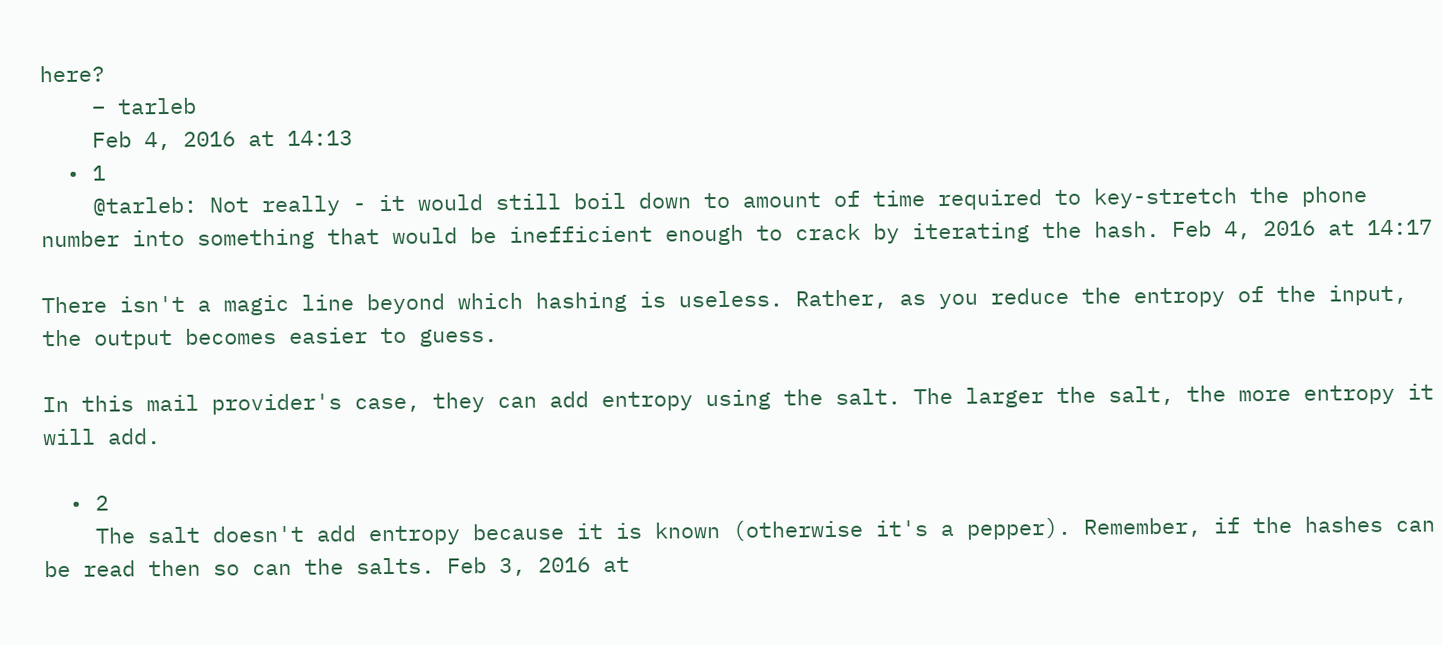here?
    – tarleb
    Feb 4, 2016 at 14:13
  • 1
    @tarleb: Not really - it would still boil down to amount of time required to key-stretch the phone number into something that would be inefficient enough to crack by iterating the hash. Feb 4, 2016 at 14:17

There isn't a magic line beyond which hashing is useless. Rather, as you reduce the entropy of the input, the output becomes easier to guess.

In this mail provider's case, they can add entropy using the salt. The larger the salt, the more entropy it will add.

  • 2
    The salt doesn't add entropy because it is known (otherwise it's a pepper). Remember, if the hashes can be read then so can the salts. Feb 3, 2016 at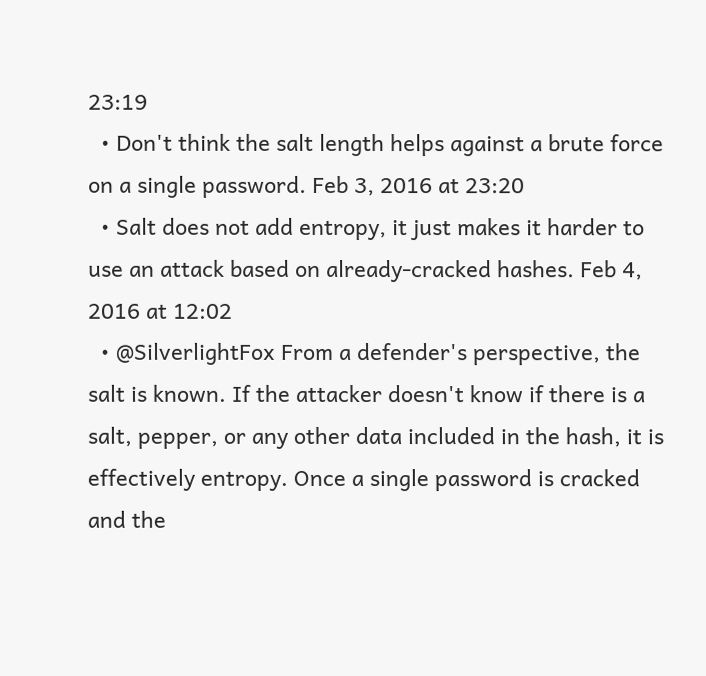23:19
  • Don't think the salt length helps against a brute force on a single password. Feb 3, 2016 at 23:20
  • Salt does not add entropy, it just makes it harder to use an attack based on already-cracked hashes. Feb 4, 2016 at 12:02
  • @SilverlightFox From a defender's perspective, the salt is known. If the attacker doesn't know if there is a salt, pepper, or any other data included in the hash, it is effectively entropy. Once a single password is cracked and the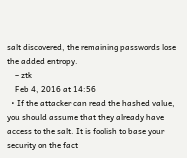salt discovered, the remaining passwords lose the added entropy.
    – ztk
    Feb 4, 2016 at 14:56
  • If the attacker can read the hashed value, you should assume that they already have access to the salt. It is foolish to base your security on the fact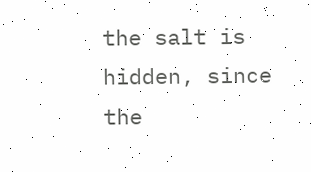the salt is hidden, since the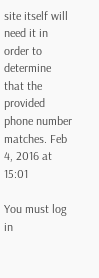site itself will need it in order to determine that the provided phone number matches. Feb 4, 2016 at 15:01

You must log in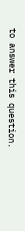to answer this question.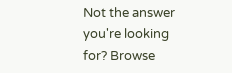Not the answer you're looking for? Browse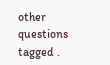other questions tagged .